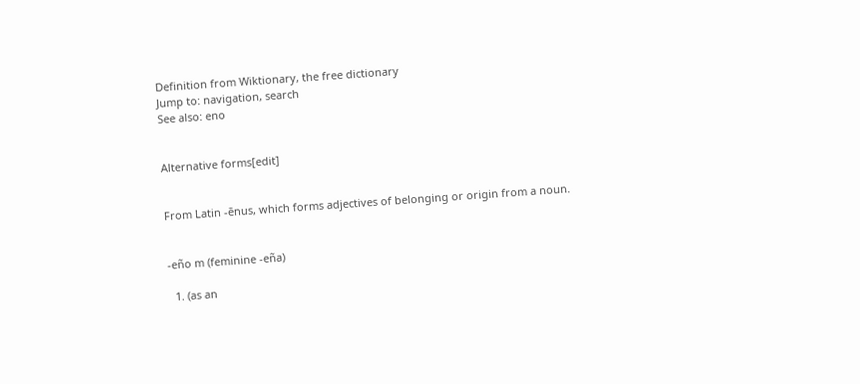Definition from Wiktionary, the free dictionary
Jump to: navigation, search
See also: eno


Alternative forms[edit]


From Latin -ēnus, which forms adjectives of belonging or origin from a noun.


-eño m (feminine -eña)

  1. (as an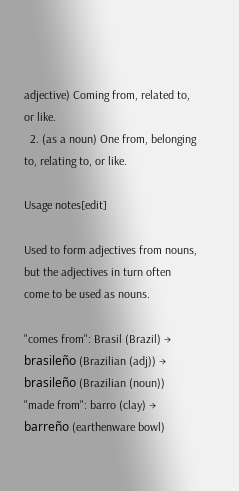adjective) Coming from, related to, or like.
  2. (as a noun) One from, belonging to, relating to, or like.

Usage notes[edit]

Used to form adjectives from nouns, but the adjectives in turn often come to be used as nouns.

"comes from": Brasil (Brazil) → brasileño (Brazilian (adj)) → brasileño (Brazilian (noun))
"made from": barro (clay) → barreño (earthenware bowl)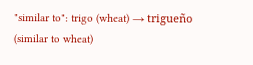"similar to": trigo (wheat) → trigueño (similar to wheat)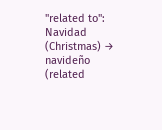"related to": Navidad (Christmas) → navideño (related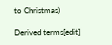to Christmas)

Derived terms[edit]